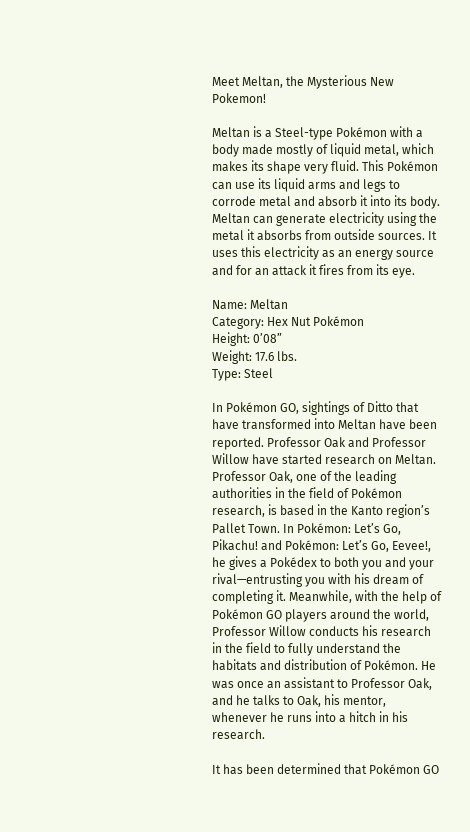Meet Meltan, the Mysterious New Pokemon!

Meltan is a Steel-type Pokémon with a body made mostly of liquid metal, which makes its shape very fluid. This Pokémon can use its liquid arms and legs to corrode metal and absorb it into its body. Meltan can generate electricity using the metal it absorbs from outside sources. It uses this electricity as an energy source and for an attack it fires from its eye.

Name: Meltan
Category: Hex Nut Pokémon
Height: 0’08”
Weight: 17.6 lbs.
Type: Steel

In Pokémon GO, sightings of Ditto that have transformed into Meltan have been reported. Professor Oak and Professor Willow have started research on Meltan. Professor Oak, one of the leading authorities in the field of Pokémon research, is based in the Kanto region’s Pallet Town. In Pokémon: Let’s Go, Pikachu! and Pokémon: Let’s Go, Eevee!, he gives a Pokédex to both you and your rival—entrusting you with his dream of completing it. Meanwhile, with the help of Pokémon GO players around the world, Professor Willow conducts his research in the field to fully understand the habitats and distribution of Pokémon. He was once an assistant to Professor Oak, and he talks to Oak, his mentor, whenever he runs into a hitch in his research.

It has been determined that Pokémon GO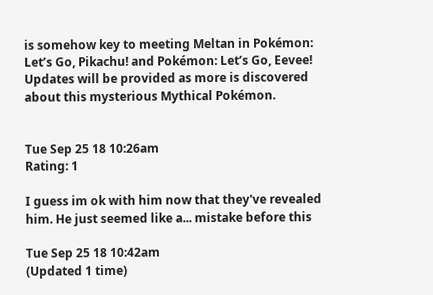is somehow key to meeting Meltan in Pokémon: Let’s Go, Pikachu! and Pokémon: Let’s Go, Eevee! Updates will be provided as more is discovered about this mysterious Mythical Pokémon.


Tue Sep 25 18 10:26am
Rating: 1

I guess im ok with him now that they've revealed him. He just seemed like a... mistake before this

Tue Sep 25 18 10:42am
(Updated 1 time)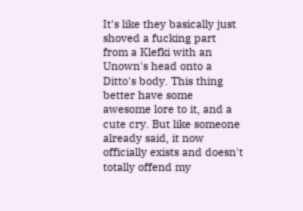It's like they basically just shoved a fucking part from a Klefki with an Unown's head onto a Ditto's body. This thing better have some awesome lore to it, and a cute cry. But like someone already said, it now officially exists and doesn't totally offend my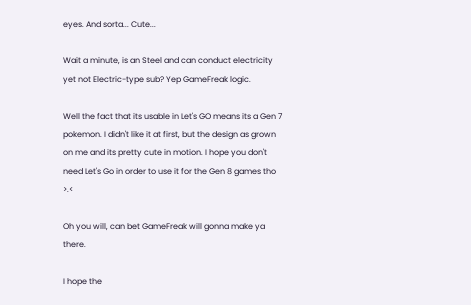eyes. And sorta... Cute...

Wait a minute, is an Steel and can conduct electricity yet not Electric-type sub? Yep GameFreak logic.

Well the fact that its usable in Let's GO means its a Gen 7 pokemon. I didn't like it at first, but the design as grown on me and its pretty cute in motion. I hope you don't need Let's Go in order to use it for the Gen 8 games tho >.<

Oh you will, can bet GameFreak will gonna make ya there.

I hope the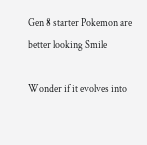Gen 8 starter Pokemon are better looking Smile

Wonder if it evolves into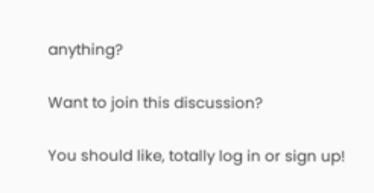anything?

Want to join this discussion?

You should like, totally log in or sign up!